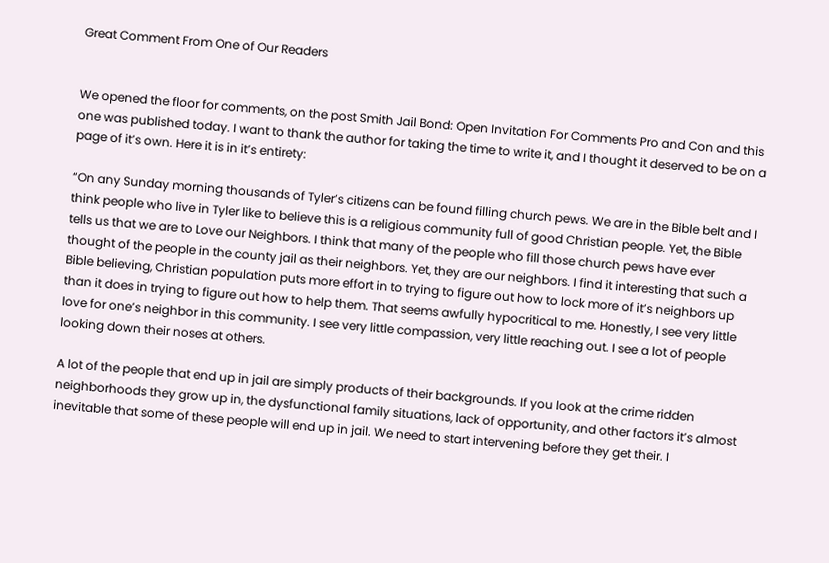Great Comment From One of Our Readers


We opened the floor for comments, on the post Smith Jail Bond: Open Invitation For Comments Pro and Con and this one was published today. I want to thank the author for taking the time to write it, and I thought it deserved to be on a page of it’s own. Here it is in it’s entirety:

“On any Sunday morning thousands of Tyler’s citizens can be found filling church pews. We are in the Bible belt and I think people who live in Tyler like to believe this is a religious community full of good Christian people. Yet, the Bible tells us that we are to Love our Neighbors. I think that many of the people who fill those church pews have ever thought of the people in the county jail as their neighbors. Yet, they are our neighbors. I find it interesting that such a Bible believing, Christian population puts more effort in to trying to figure out how to lock more of it’s neighbors up than it does in trying to figure out how to help them. That seems awfully hypocritical to me. Honestly, I see very little love for one’s neighbor in this community. I see very little compassion, very little reaching out. I see a lot of people looking down their noses at others.

A lot of the people that end up in jail are simply products of their backgrounds. If you look at the crime ridden neighborhoods they grow up in, the dysfunctional family situations, lack of opportunity, and other factors it’s almost inevitable that some of these people will end up in jail. We need to start intervening before they get their. I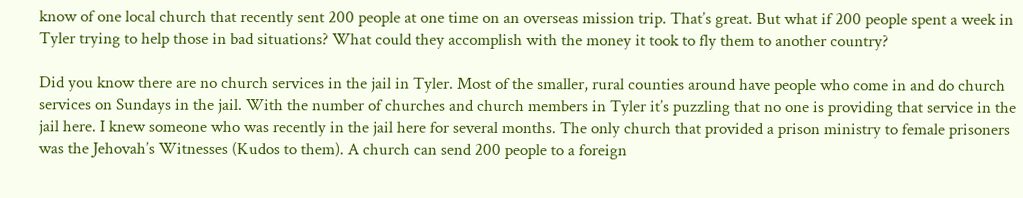know of one local church that recently sent 200 people at one time on an overseas mission trip. That’s great. But what if 200 people spent a week in Tyler trying to help those in bad situations? What could they accomplish with the money it took to fly them to another country?

Did you know there are no church services in the jail in Tyler. Most of the smaller, rural counties around have people who come in and do church services on Sundays in the jail. With the number of churches and church members in Tyler it’s puzzling that no one is providing that service in the jail here. I knew someone who was recently in the jail here for several months. The only church that provided a prison ministry to female prisoners was the Jehovah’s Witnesses (Kudos to them). A church can send 200 people to a foreign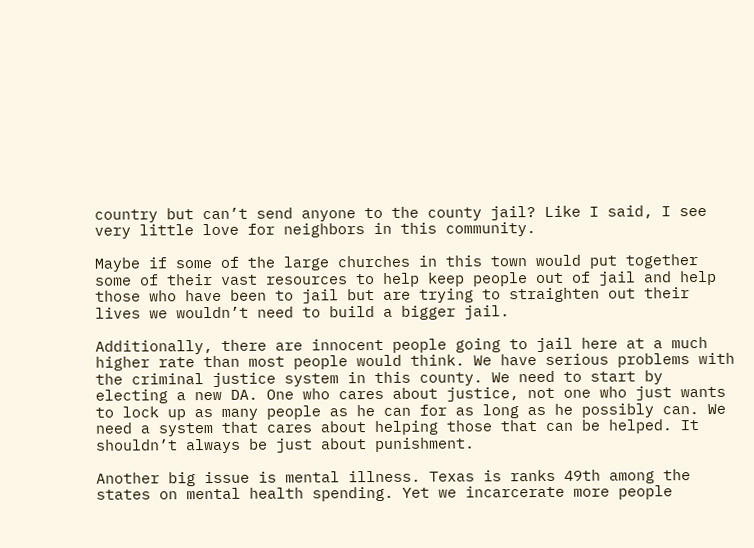country but can’t send anyone to the county jail? Like I said, I see very little love for neighbors in this community.

Maybe if some of the large churches in this town would put together some of their vast resources to help keep people out of jail and help those who have been to jail but are trying to straighten out their lives we wouldn’t need to build a bigger jail.

Additionally, there are innocent people going to jail here at a much higher rate than most people would think. We have serious problems with the criminal justice system in this county. We need to start by electing a new DA. One who cares about justice, not one who just wants to lock up as many people as he can for as long as he possibly can. We need a system that cares about helping those that can be helped. It shouldn’t always be just about punishment.

Another big issue is mental illness. Texas is ranks 49th among the states on mental health spending. Yet we incarcerate more people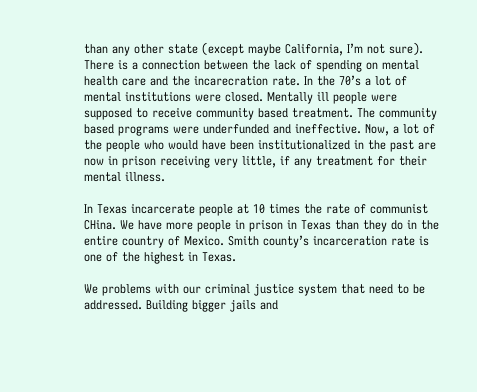than any other state (except maybe California, I’m not sure). There is a connection between the lack of spending on mental health care and the incarecration rate. In the 70’s a lot of mental institutions were closed. Mentally ill people were supposed to receive community based treatment. The community based programs were underfunded and ineffective. Now, a lot of the people who would have been institutionalized in the past are now in prison receiving very little, if any treatment for their mental illness.

In Texas incarcerate people at 10 times the rate of communist CHina. We have more people in prison in Texas than they do in the entire country of Mexico. Smith county’s incarceration rate is one of the highest in Texas.

We problems with our criminal justice system that need to be addressed. Building bigger jails and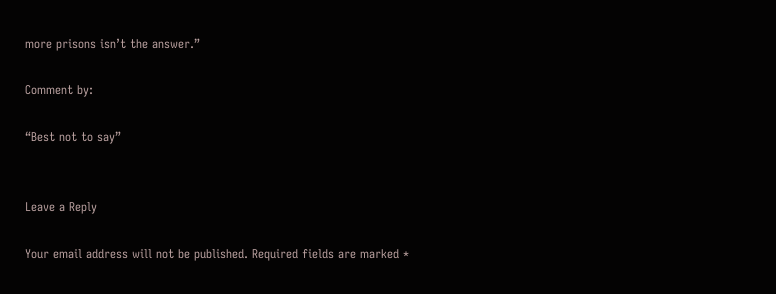more prisons isn’t the answer.”

Comment by:

“Best not to say”


Leave a Reply

Your email address will not be published. Required fields are marked *